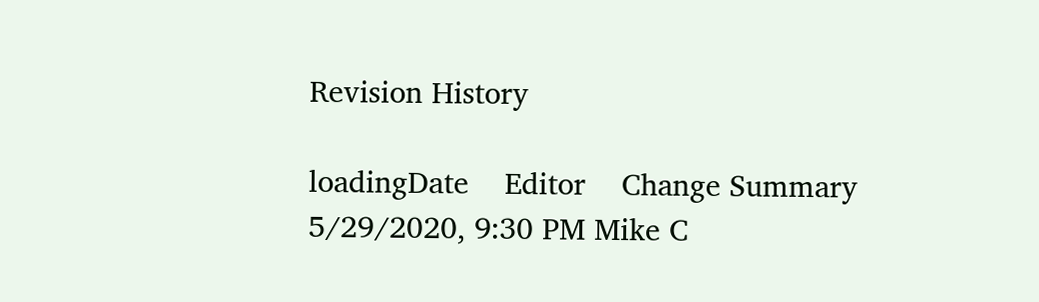Revision History

loadingDate    Editor    Change Summary
5/29/2020, 9:30 PM Mike C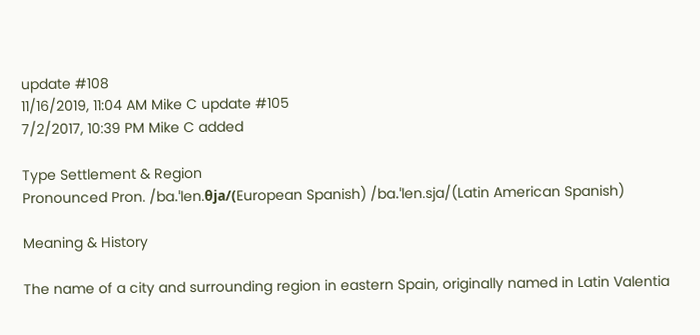update #108
11/16/2019, 11:04 AM Mike C update #105
7/2/2017, 10:39 PM Mike C added

Type Settlement & Region
Pronounced Pron. /ba.ˈlen.θja/(European Spanish) /ba.ˈlen.sja/(Latin American Spanish)

Meaning & History

The name of a city and surrounding region in eastern Spain, originally named in Latin Valentia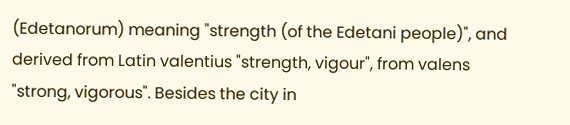(Edetanorum) meaning "strength (of the Edetani people)", and derived from Latin valentius "strength, vigour", from valens "strong, vigorous". Besides the city in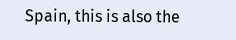Spain, this is also the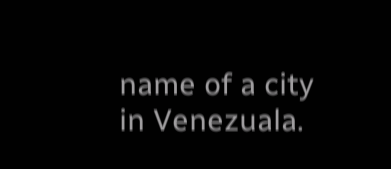name of a city in Venezuala.